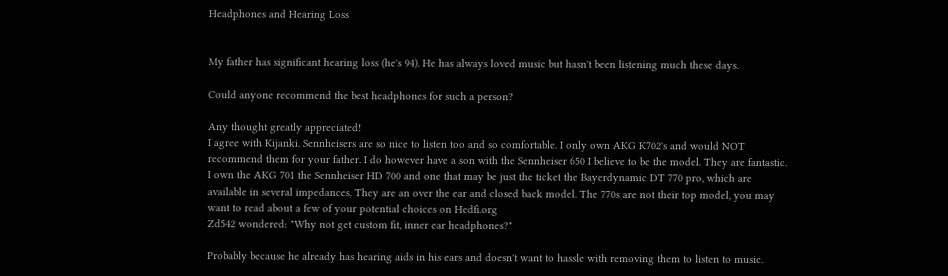Headphones and Hearing Loss


My father has significant hearing loss (he's 94). He has always loved music but hasn't been listening much these days.

Could anyone recommend the best headphones for such a person?

Any thought greatly appreciated!
I agree with Kijanki. Sennheisers are so nice to listen too and so comfortable. I only own AKG K702's and would NOT recommend them for your father. I do however have a son with the Sennheiser 650 I believe to be the model. They are fantastic.
I own the AKG 701 the Sennheiser HD 700 and one that may be just the ticket the Bayerdynamic DT 770 pro, which are available in several impedances. They are an over the ear and closed back model. The 770s are not their top model, you may want to read about a few of your potential choices on Hedfi.org
Zd542 wondered: "Why not get custom fit, inner ear headphones?"

Probably because he already has hearing aids in his ears and doesn't want to hassle with removing them to listen to music.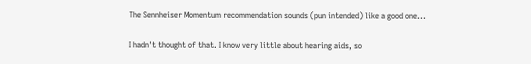The Sennheiser Momentum recommendation sounds (pun intended) like a good one...

I hadn't thought of that. I know very little about hearing aids, so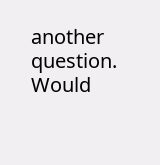another question. Would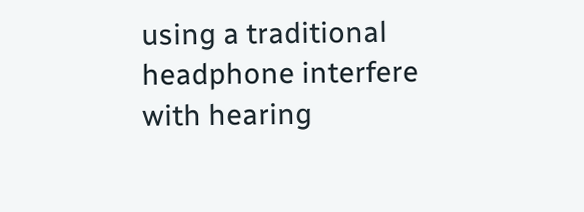using a traditional headphone interfere with hearing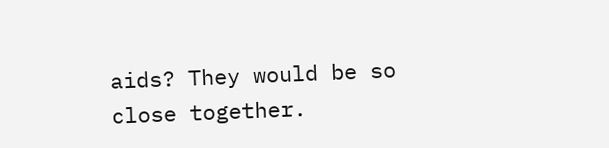aids? They would be so close together.